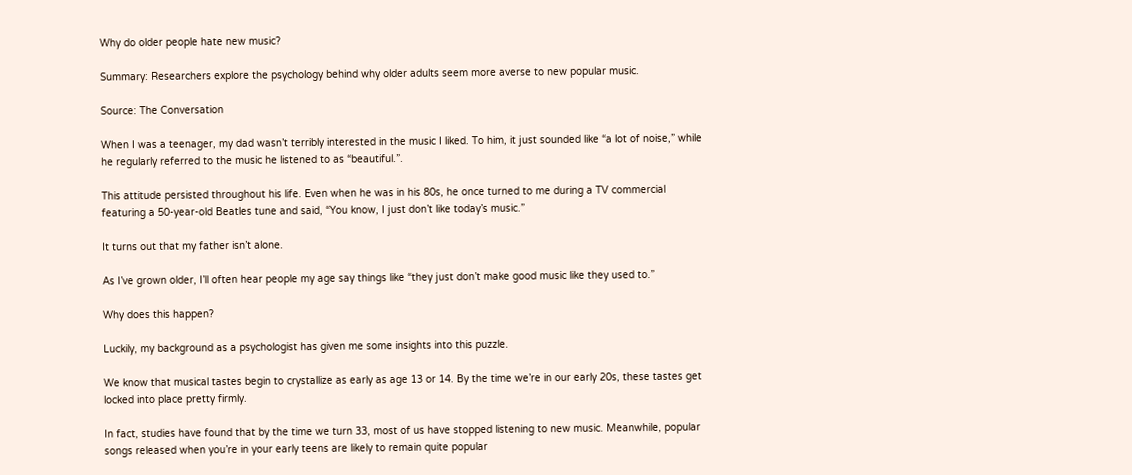Why do older people hate new music?

Summary: Researchers explore the psychology behind why older adults seem more averse to new popular music.

Source: The Conversation

When I was a teenager, my dad wasn’t terribly interested in the music I liked. To him, it just sounded like “a lot of noise,” while he regularly referred to the music he listened to as “beautiful.”.

This attitude persisted throughout his life. Even when he was in his 80s, he once turned to me during a TV commercial featuring a 50-year-old Beatles tune and said, “You know, I just don’t like today’s music.”

It turns out that my father isn’t alone.

As I’ve grown older, I’ll often hear people my age say things like “they just don’t make good music like they used to.”

Why does this happen?

Luckily, my background as a psychologist has given me some insights into this puzzle.

We know that musical tastes begin to crystallize as early as age 13 or 14. By the time we’re in our early 20s, these tastes get locked into place pretty firmly.

In fact, studies have found that by the time we turn 33, most of us have stopped listening to new music. Meanwhile, popular songs released when you’re in your early teens are likely to remain quite popular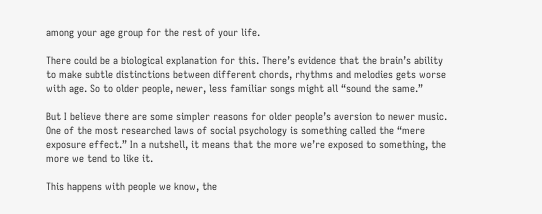among your age group for the rest of your life.

There could be a biological explanation for this. There’s evidence that the brain’s ability to make subtle distinctions between different chords, rhythms and melodies gets worse with age. So to older people, newer, less familiar songs might all “sound the same.”

But I believe there are some simpler reasons for older people’s aversion to newer music. One of the most researched laws of social psychology is something called the “mere exposure effect.” In a nutshell, it means that the more we’re exposed to something, the more we tend to like it.

This happens with people we know, the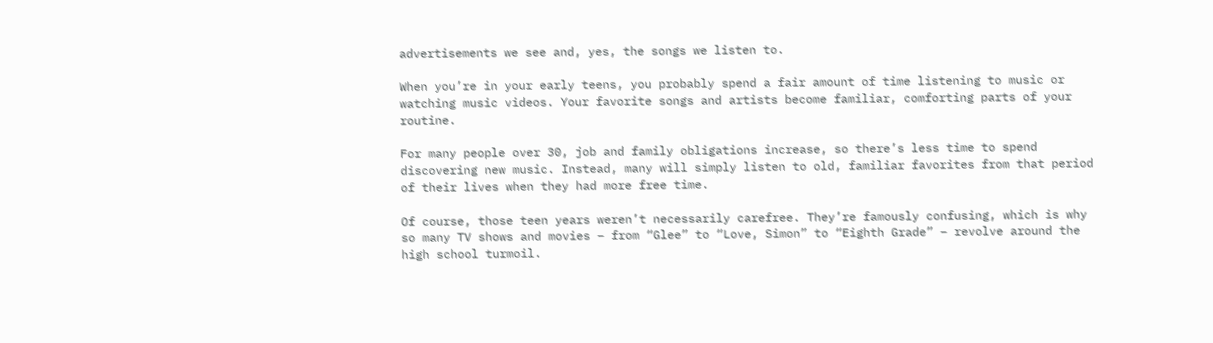advertisements we see and, yes, the songs we listen to.

When you’re in your early teens, you probably spend a fair amount of time listening to music or watching music videos. Your favorite songs and artists become familiar, comforting parts of your routine.

For many people over 30, job and family obligations increase, so there’s less time to spend discovering new music. Instead, many will simply listen to old, familiar favorites from that period of their lives when they had more free time.

Of course, those teen years weren’t necessarily carefree. They’re famously confusing, which is why so many TV shows and movies – from “Glee” to “Love, Simon” to “Eighth Grade” – revolve around the high school turmoil.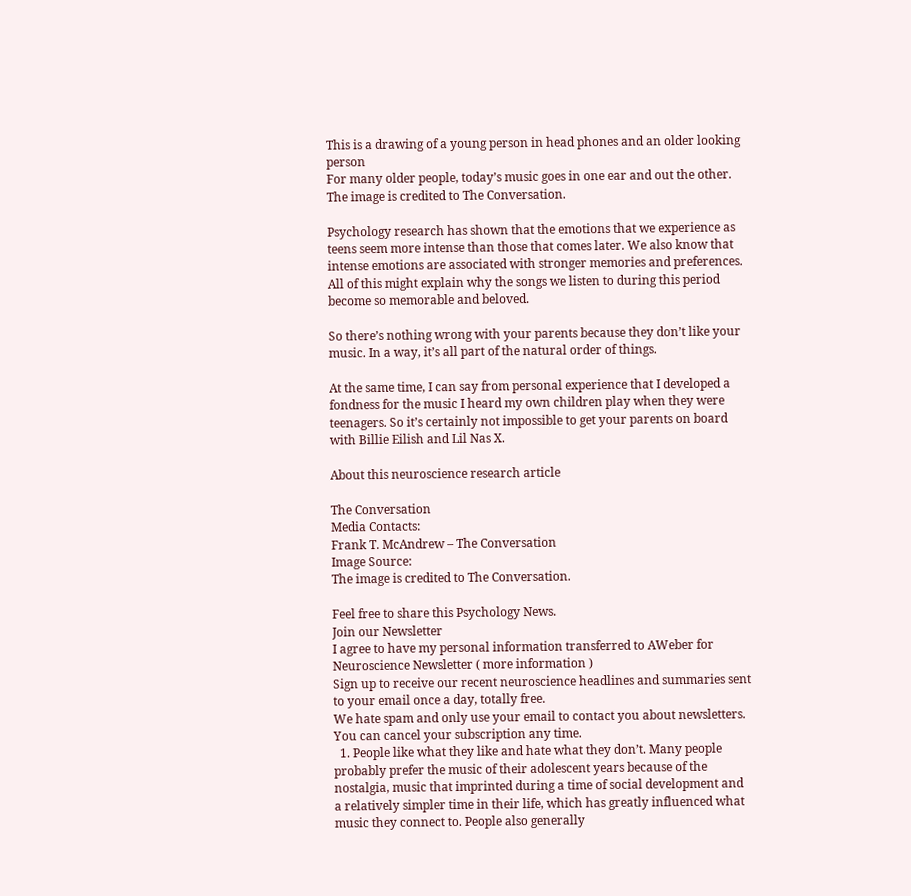This is a drawing of a young person in head phones and an older looking person
For many older people, today’s music goes in one ear and out the other. The image is credited to The Conversation.

Psychology research has shown that the emotions that we experience as teens seem more intense than those that comes later. We also know that intense emotions are associated with stronger memories and preferences. All of this might explain why the songs we listen to during this period become so memorable and beloved.

So there’s nothing wrong with your parents because they don’t like your music. In a way, it’s all part of the natural order of things.

At the same time, I can say from personal experience that I developed a fondness for the music I heard my own children play when they were teenagers. So it’s certainly not impossible to get your parents on board with Billie Eilish and Lil Nas X.

About this neuroscience research article

The Conversation
Media Contacts:
Frank T. McAndrew – The Conversation
Image Source:
The image is credited to The Conversation.

Feel free to share this Psychology News.
Join our Newsletter
I agree to have my personal information transferred to AWeber for Neuroscience Newsletter ( more information )
Sign up to receive our recent neuroscience headlines and summaries sent to your email once a day, totally free.
We hate spam and only use your email to contact you about newsletters. You can cancel your subscription any time.
  1. People like what they like and hate what they don’t. Many people probably prefer the music of their adolescent years because of the nostalgia, music that imprinted during a time of social development and a relatively simpler time in their life, which has greatly influenced what music they connect to. People also generally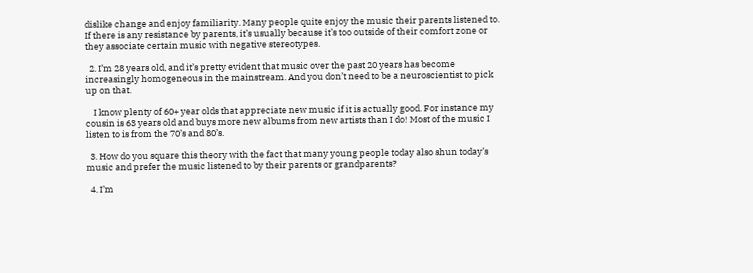dislike change and enjoy familiarity. Many people quite enjoy the music their parents listened to. If there is any resistance by parents, it’s usually because it’s too outside of their comfort zone or they associate certain music with negative stereotypes.

  2. I’m 28 years old, and it’s pretty evident that music over the past 20 years has become increasingly homogeneous in the mainstream. And you don’t need to be a neuroscientist to pick up on that.

    I know plenty of 60+ year olds that appreciate new music if it is actually good. For instance my cousin is 63 years old and buys more new albums from new artists than I do! Most of the music I listen to is from the 70’s and 80’s.

  3. How do you square this theory with the fact that many young people today also shun today’s music and prefer the music listened to by their parents or grandparents?

  4. I’m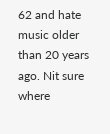62 and hate music older than 20 years ago. Nit sure where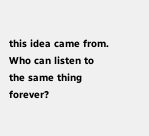this idea came from. Who can listen to the same thing forever?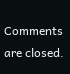Comments are closed.